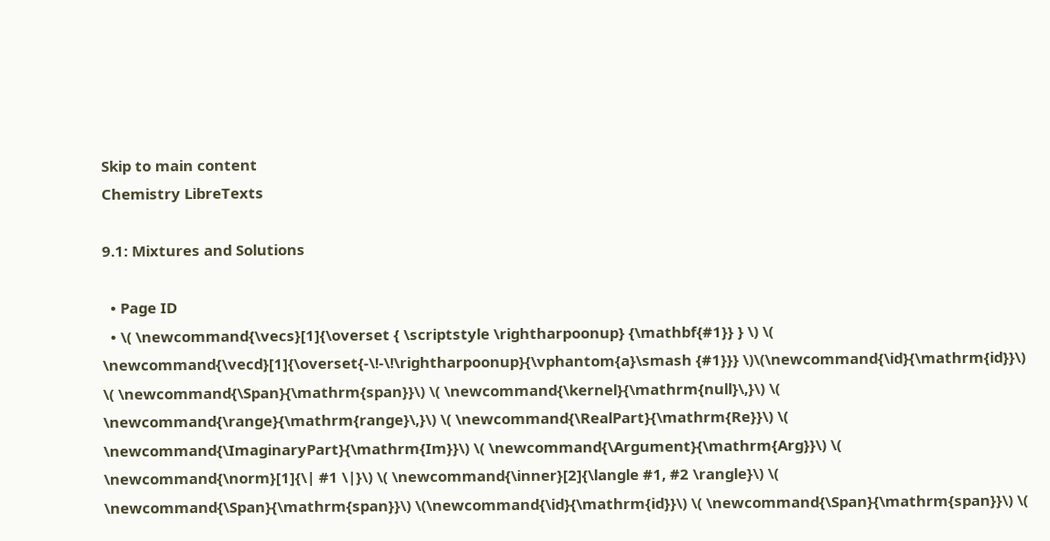Skip to main content
Chemistry LibreTexts

9.1: Mixtures and Solutions

  • Page ID
  • \( \newcommand{\vecs}[1]{\overset { \scriptstyle \rightharpoonup} {\mathbf{#1}} } \) \( \newcommand{\vecd}[1]{\overset{-\!-\!\rightharpoonup}{\vphantom{a}\smash {#1}}} \)\(\newcommand{\id}{\mathrm{id}}\) \( \newcommand{\Span}{\mathrm{span}}\) \( \newcommand{\kernel}{\mathrm{null}\,}\) \( \newcommand{\range}{\mathrm{range}\,}\) \( \newcommand{\RealPart}{\mathrm{Re}}\) \( \newcommand{\ImaginaryPart}{\mathrm{Im}}\) \( \newcommand{\Argument}{\mathrm{Arg}}\) \( \newcommand{\norm}[1]{\| #1 \|}\) \( \newcommand{\inner}[2]{\langle #1, #2 \rangle}\) \( \newcommand{\Span}{\mathrm{span}}\) \(\newcommand{\id}{\mathrm{id}}\) \( \newcommand{\Span}{\mathrm{span}}\) \(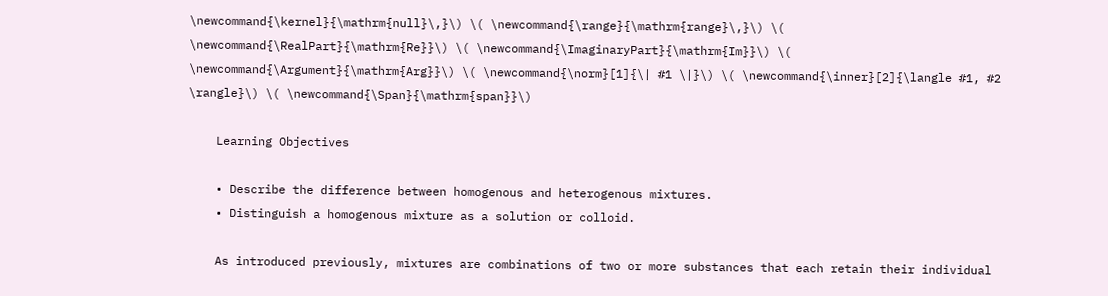\newcommand{\kernel}{\mathrm{null}\,}\) \( \newcommand{\range}{\mathrm{range}\,}\) \( \newcommand{\RealPart}{\mathrm{Re}}\) \( \newcommand{\ImaginaryPart}{\mathrm{Im}}\) \( \newcommand{\Argument}{\mathrm{Arg}}\) \( \newcommand{\norm}[1]{\| #1 \|}\) \( \newcommand{\inner}[2]{\langle #1, #2 \rangle}\) \( \newcommand{\Span}{\mathrm{span}}\)

    Learning Objectives

    • Describe the difference between homogenous and heterogenous mixtures.
    • Distinguish a homogenous mixture as a solution or colloid.

    As introduced previously, mixtures are combinations of two or more substances that each retain their individual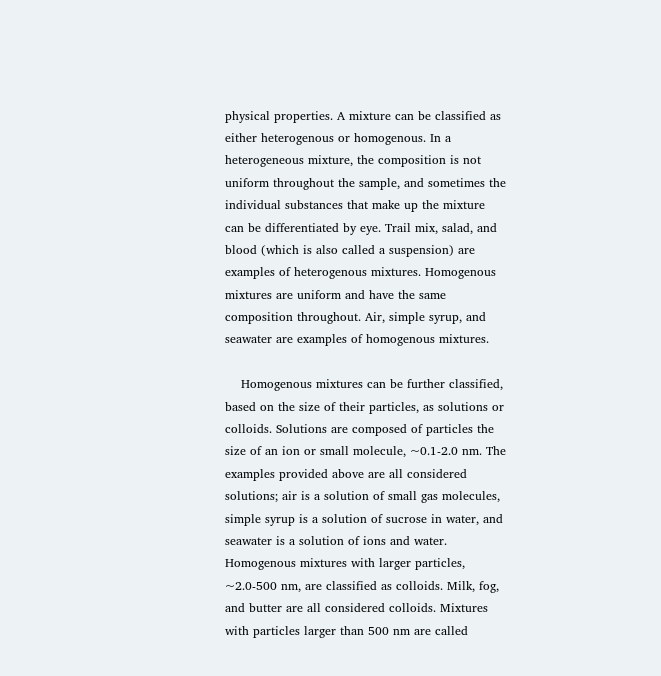physical properties. A mixture can be classified as either heterogenous or homogenous. In a heterogeneous mixture, the composition is not uniform throughout the sample, and sometimes the individual substances that make up the mixture can be differentiated by eye. Trail mix, salad, and blood (which is also called a suspension) are examples of heterogenous mixtures. Homogenous mixtures are uniform and have the same composition throughout. Air, simple syrup, and seawater are examples of homogenous mixtures.

    Homogenous mixtures can be further classified, based on the size of their particles, as solutions or colloids. Solutions are composed of particles the size of an ion or small molecule, ~0.1-2.0 nm. The examples provided above are all considered solutions; air is a solution of small gas molecules, simple syrup is a solution of sucrose in water, and seawater is a solution of ions and water. Homogenous mixtures with larger particles, ~2.0-500 nm, are classified as colloids. Milk, fog, and butter are all considered colloids. Mixtures with particles larger than 500 nm are called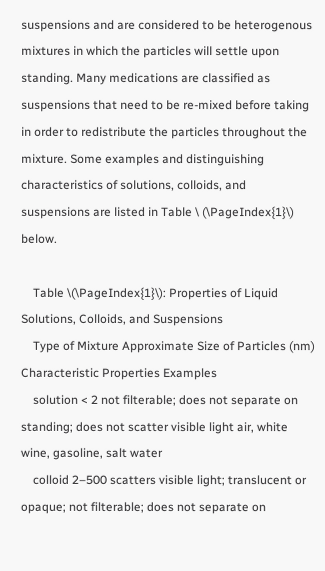suspensions and are considered to be heterogenous mixtures in which the particles will settle upon standing. Many medications are classified as suspensions that need to be re-mixed before taking in order to redistribute the particles throughout the mixture. Some examples and distinguishing characteristics of solutions, colloids, and suspensions are listed in Table \ (\PageIndex{1}\) below.

    Table \(\PageIndex{1}\): Properties of Liquid Solutions, Colloids, and Suspensions
    Type of Mixture Approximate Size of Particles (nm) Characteristic Properties Examples
    solution < 2 not filterable; does not separate on standing; does not scatter visible light air, white wine, gasoline, salt water
    colloid 2–500 scatters visible light; translucent or opaque; not filterable; does not separate on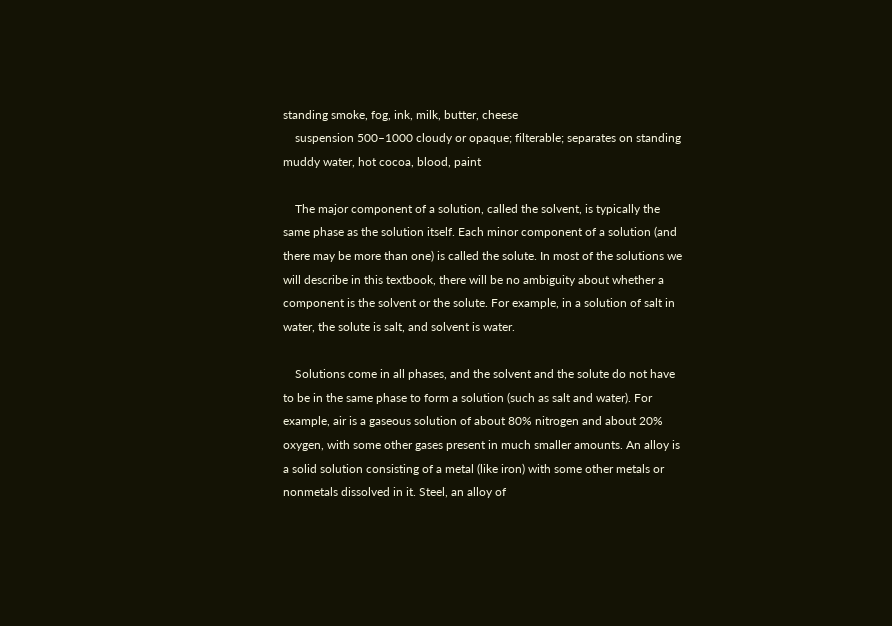standing smoke, fog, ink, milk, butter, cheese
    suspension 500–1000 cloudy or opaque; filterable; separates on standing muddy water, hot cocoa, blood, paint

    The major component of a solution, called the solvent, is typically the same phase as the solution itself. Each minor component of a solution (and there may be more than one) is called the solute. In most of the solutions we will describe in this textbook, there will be no ambiguity about whether a component is the solvent or the solute. For example, in a solution of salt in water, the solute is salt, and solvent is water.

    Solutions come in all phases, and the solvent and the solute do not have to be in the same phase to form a solution (such as salt and water). For example, air is a gaseous solution of about 80% nitrogen and about 20% oxygen, with some other gases present in much smaller amounts. An alloy is a solid solution consisting of a metal (like iron) with some other metals or nonmetals dissolved in it. Steel, an alloy of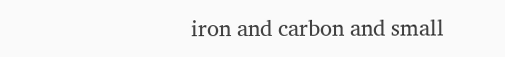iron and carbon and small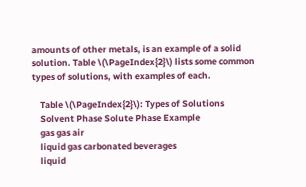amounts of other metals, is an example of a solid solution. Table \(\PageIndex{2}\) lists some common types of solutions, with examples of each.

    Table \(\PageIndex{2}\): Types of Solutions
    Solvent Phase Solute Phase Example
    gas gas air
    liquid gas carbonated beverages
    liquid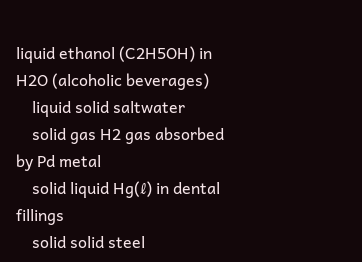liquid ethanol (C2H5OH) in H2O (alcoholic beverages)
    liquid solid saltwater
    solid gas H2 gas absorbed by Pd metal
    solid liquid Hg(ℓ) in dental fillings
    solid solid steel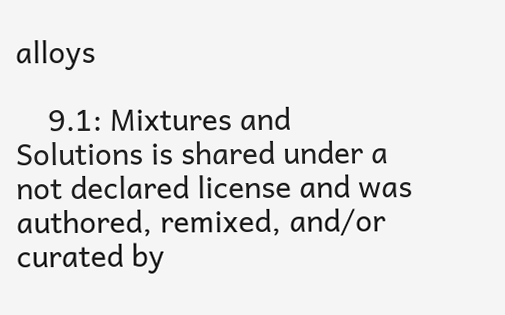alloys

    9.1: Mixtures and Solutions is shared under a not declared license and was authored, remixed, and/or curated by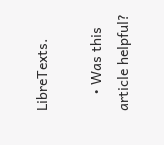LibreTexts.

    • Was this article helpful?